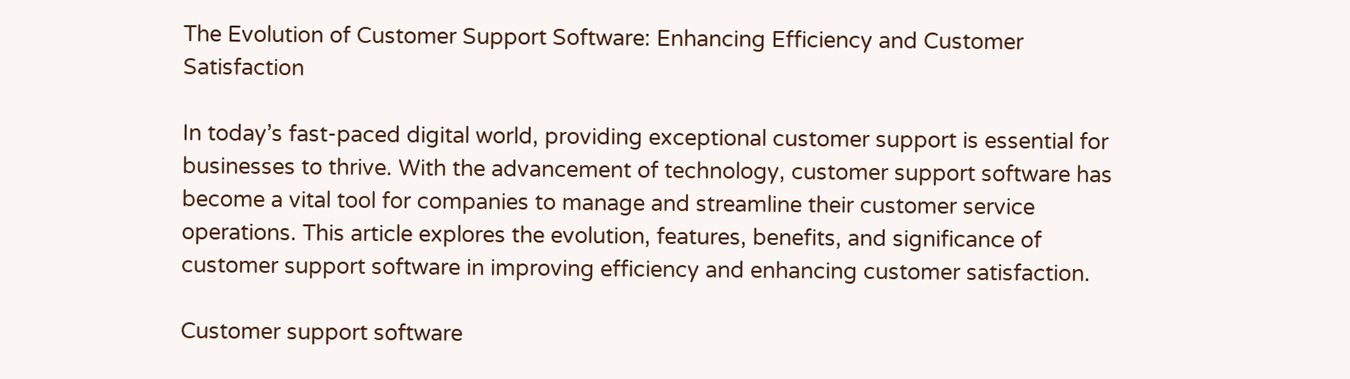The Evolution of Customer Support Software: Enhancing Efficiency and Customer Satisfaction

In today’s fast-paced digital world, providing exceptional customer support is essential for businesses to thrive. With the advancement of technology, customer support software has become a vital tool for companies to manage and streamline their customer service operations. This article explores the evolution, features, benefits, and significance of customer support software in improving efficiency and enhancing customer satisfaction.

Customer support software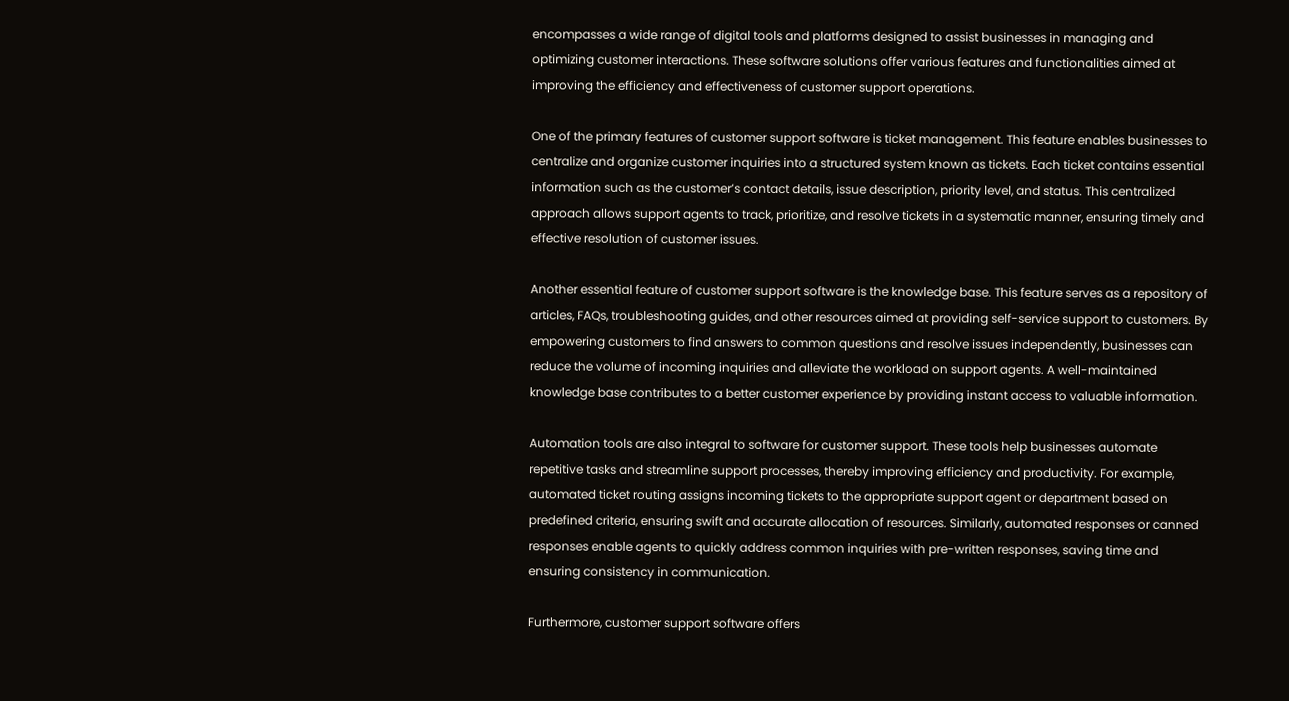encompasses a wide range of digital tools and platforms designed to assist businesses in managing and optimizing customer interactions. These software solutions offer various features and functionalities aimed at improving the efficiency and effectiveness of customer support operations.

One of the primary features of customer support software is ticket management. This feature enables businesses to centralize and organize customer inquiries into a structured system known as tickets. Each ticket contains essential information such as the customer’s contact details, issue description, priority level, and status. This centralized approach allows support agents to track, prioritize, and resolve tickets in a systematic manner, ensuring timely and effective resolution of customer issues.

Another essential feature of customer support software is the knowledge base. This feature serves as a repository of articles, FAQs, troubleshooting guides, and other resources aimed at providing self-service support to customers. By empowering customers to find answers to common questions and resolve issues independently, businesses can reduce the volume of incoming inquiries and alleviate the workload on support agents. A well-maintained knowledge base contributes to a better customer experience by providing instant access to valuable information.

Automation tools are also integral to software for customer support. These tools help businesses automate repetitive tasks and streamline support processes, thereby improving efficiency and productivity. For example, automated ticket routing assigns incoming tickets to the appropriate support agent or department based on predefined criteria, ensuring swift and accurate allocation of resources. Similarly, automated responses or canned responses enable agents to quickly address common inquiries with pre-written responses, saving time and ensuring consistency in communication.

Furthermore, customer support software offers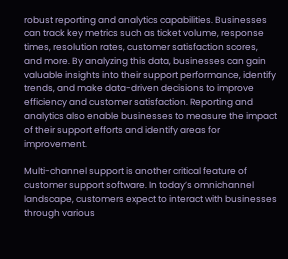robust reporting and analytics capabilities. Businesses can track key metrics such as ticket volume, response times, resolution rates, customer satisfaction scores, and more. By analyzing this data, businesses can gain valuable insights into their support performance, identify trends, and make data-driven decisions to improve efficiency and customer satisfaction. Reporting and analytics also enable businesses to measure the impact of their support efforts and identify areas for improvement.

Multi-channel support is another critical feature of customer support software. In today’s omnichannel landscape, customers expect to interact with businesses through various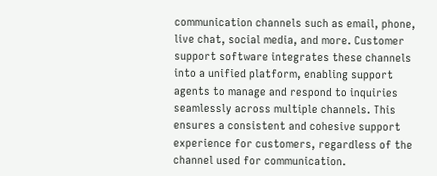communication channels such as email, phone, live chat, social media, and more. Customer support software integrates these channels into a unified platform, enabling support agents to manage and respond to inquiries seamlessly across multiple channels. This ensures a consistent and cohesive support experience for customers, regardless of the channel used for communication.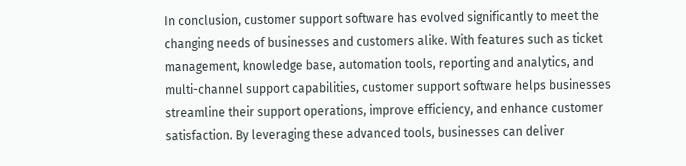In conclusion, customer support software has evolved significantly to meet the changing needs of businesses and customers alike. With features such as ticket management, knowledge base, automation tools, reporting and analytics, and multi-channel support capabilities, customer support software helps businesses streamline their support operations, improve efficiency, and enhance customer satisfaction. By leveraging these advanced tools, businesses can deliver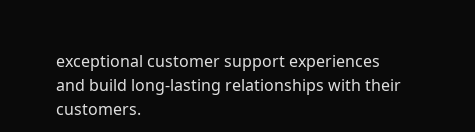exceptional customer support experiences and build long-lasting relationships with their customers.